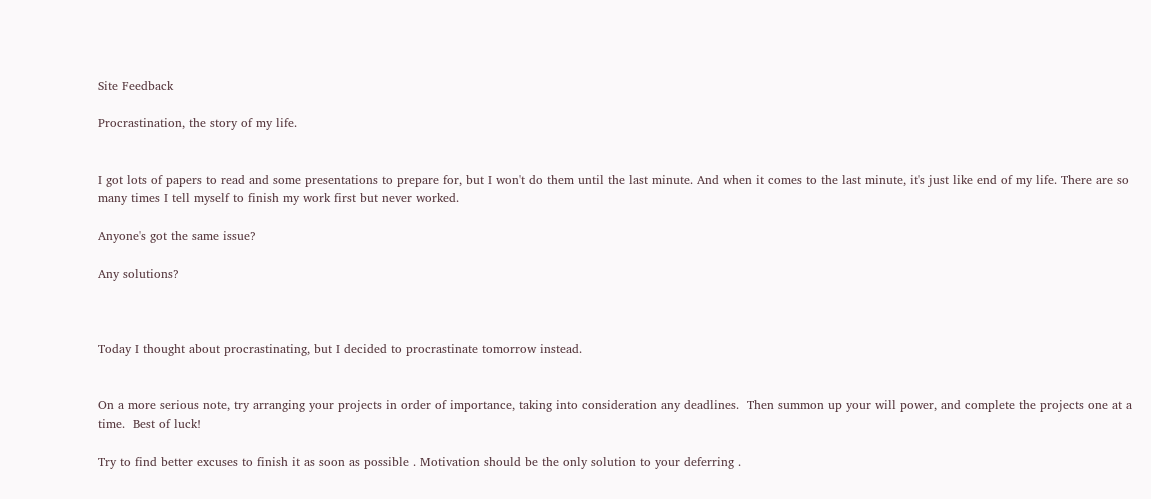Site Feedback

Procrastination, the story of my life.


I got lots of papers to read and some presentations to prepare for, but I won't do them until the last minute. And when it comes to the last minute, it's just like end of my life. There are so many times I tell myself to finish my work first but never worked.

Anyone's got the same issue?

Any solutions?



Today I thought about procrastinating, but I decided to procrastinate tomorrow instead.


On a more serious note, try arranging your projects in order of importance, taking into consideration any deadlines.  Then summon up your will power, and complete the projects one at a time.  Best of luck!

Try to find better excuses to finish it as soon as possible . Motivation should be the only solution to your deferring .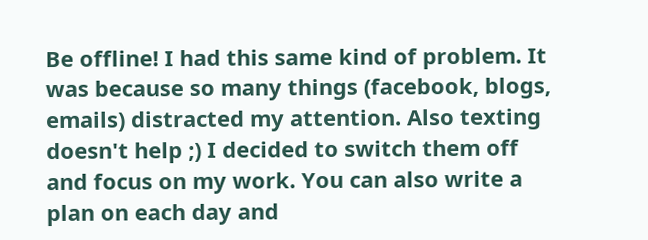Be offline! I had this same kind of problem. It was because so many things (facebook, blogs, emails) distracted my attention. Also texting doesn't help ;) I decided to switch them off and focus on my work. You can also write a plan on each day and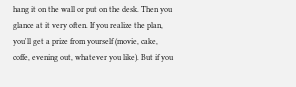hang it on the wall or put on the desk. Then you glance at it very often. If you realize the plan, you'll get a prize from yourself (movie, cake, coffe, evening out, whatever you like). But if you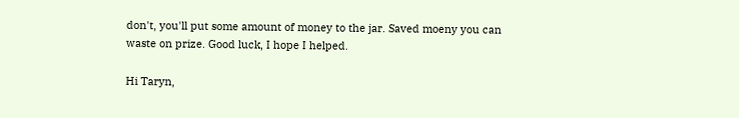don't, you'll put some amount of money to the jar. Saved moeny you can waste on prize. Good luck, I hope I helped.

Hi Taryn,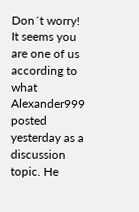Don´t worry! It seems you are one of us according to what Alexander999 posted yesterday as a discussion topic. He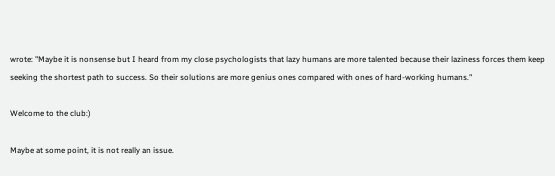wrote: "Maybe it is nonsense but I heard from my close psychologists that lazy humans are more talented because their laziness forces them keep seeking the shortest path to success. So their solutions are more genius ones compared with ones of hard-working humans."

Welcome to the club:)

Maybe at some point, it is not really an issue.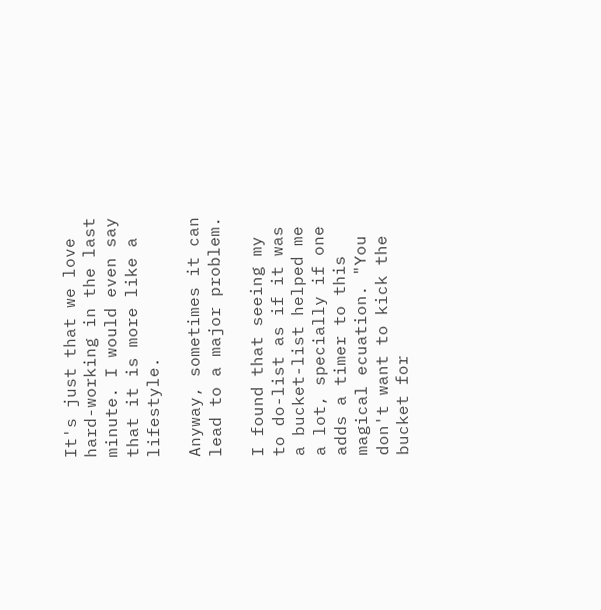It's just that we love hard-working in the last minute. I would even say that it is more like a lifestyle.

Anyway, sometimes it can lead to a major problem.

I found that seeing my to do-list as if it was a bucket-list helped me a lot, specially if one adds a timer to this magical ecuation. "You don't want to kick the bucket for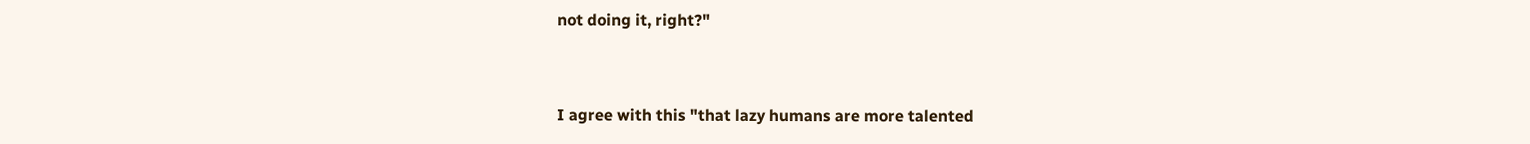not doing it, right?"


I agree with this "that lazy humans are more talented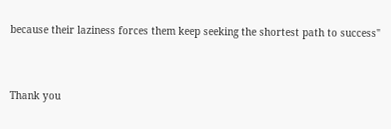because their laziness forces them keep seeking the shortest path to success"


Thank you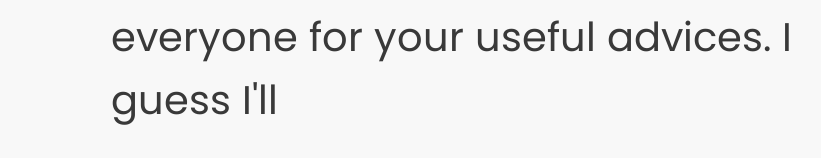everyone for your useful advices. I guess I'll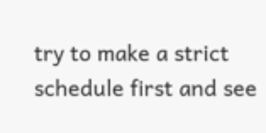try to make a strict schedule first and see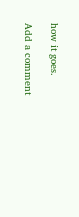how it goes.

Add a comment